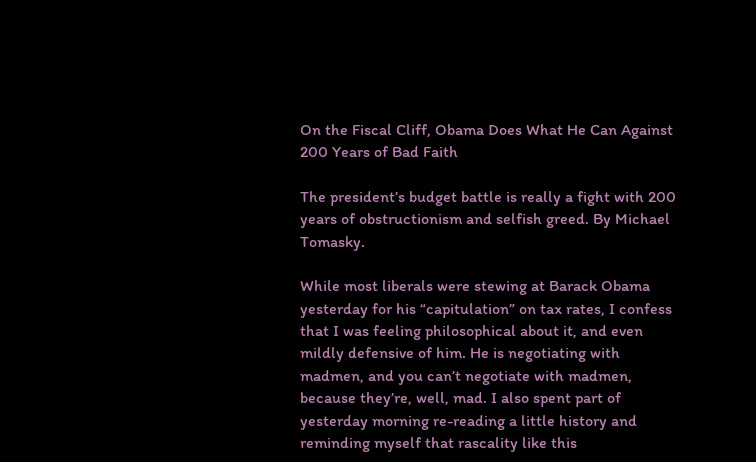On the Fiscal Cliff, Obama Does What He Can Against 200 Years of Bad Faith

The president’s budget battle is really a fight with 200 years of obstructionism and selfish greed. By Michael Tomasky.

While most liberals were stewing at Barack Obama yesterday for his “capitulation” on tax rates, I confess that I was feeling philosophical about it, and even mildly defensive of him. He is negotiating with madmen, and you can’t negotiate with madmen, because they’re, well, mad. I also spent part of yesterday morning re-reading a little history and reminding myself that rascality like this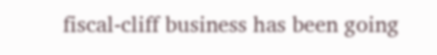fiscal-cliff business has been going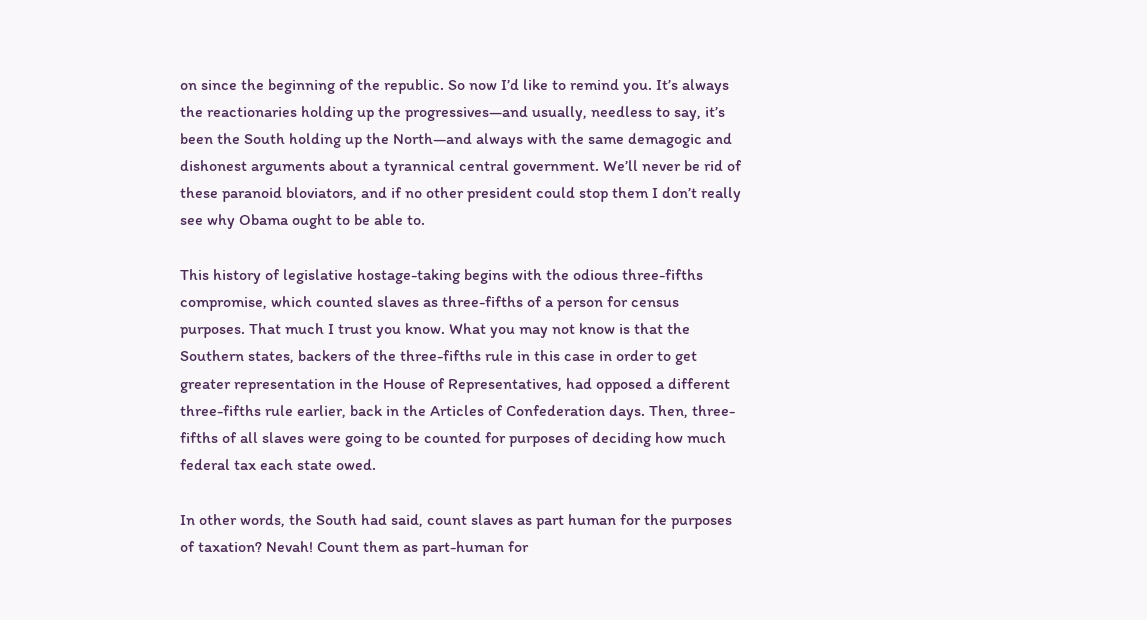on since the beginning of the republic. So now I’d like to remind you. It’s always the reactionaries holding up the progressives—and usually, needless to say, it’s been the South holding up the North—and always with the same demagogic and dishonest arguments about a tyrannical central government. We’ll never be rid of these paranoid bloviators, and if no other president could stop them I don’t really see why Obama ought to be able to.

This history of legislative hostage-taking begins with the odious three-fifths compromise, which counted slaves as three-fifths of a person for census purposes. That much I trust you know. What you may not know is that the Southern states, backers of the three-fifths rule in this case in order to get greater representation in the House of Representatives, had opposed a different three-fifths rule earlier, back in the Articles of Confederation days. Then, three-fifths of all slaves were going to be counted for purposes of deciding how much federal tax each state owed.

In other words, the South had said, count slaves as part human for the purposes of taxation? Nevah! Count them as part-human for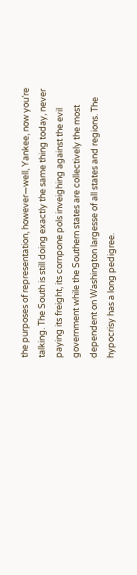the purposes of representation, however—well, Yankee, now you’re talking. The South is still doing exactly the same thing today, never paying its freight, its cornpone pols inveighing against the evil government while the Southern states are collectively the most dependent on Washington largesse of all states and regions. The hypocrisy has a long pedigree.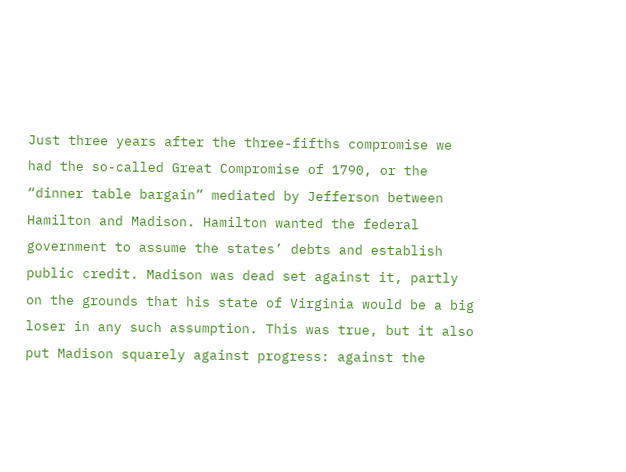Just three years after the three-fifths compromise we had the so-called Great Compromise of 1790, or the “dinner table bargain” mediated by Jefferson between Hamilton and Madison. Hamilton wanted the federal government to assume the states’ debts and establish public credit. Madison was dead set against it, partly on the grounds that his state of Virginia would be a big loser in any such assumption. This was true, but it also put Madison squarely against progress: against the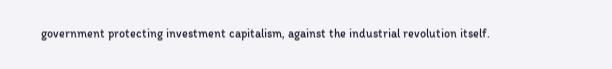government protecting investment capitalism, against the industrial revolution itself.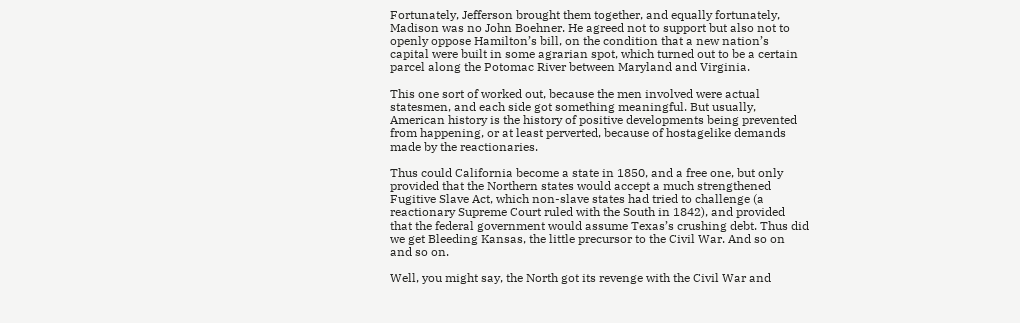Fortunately, Jefferson brought them together, and equally fortunately, Madison was no John Boehner. He agreed not to support but also not to openly oppose Hamilton’s bill, on the condition that a new nation’s capital were built in some agrarian spot, which turned out to be a certain parcel along the Potomac River between Maryland and Virginia.

This one sort of worked out, because the men involved were actual statesmen, and each side got something meaningful. But usually, American history is the history of positive developments being prevented from happening, or at least perverted, because of hostagelike demands made by the reactionaries.

Thus could California become a state in 1850, and a free one, but only provided that the Northern states would accept a much strengthened Fugitive Slave Act, which non-slave states had tried to challenge (a reactionary Supreme Court ruled with the South in 1842), and provided that the federal government would assume Texas’s crushing debt. Thus did we get Bleeding Kansas, the little precursor to the Civil War. And so on and so on.

Well, you might say, the North got its revenge with the Civil War and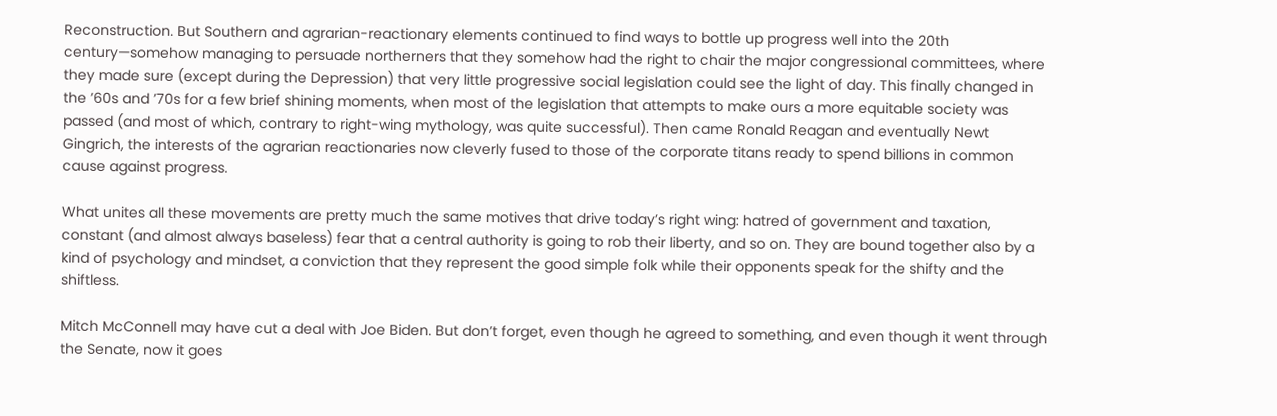Reconstruction. But Southern and agrarian-reactionary elements continued to find ways to bottle up progress well into the 20th century—somehow managing to persuade northerners that they somehow had the right to chair the major congressional committees, where they made sure (except during the Depression) that very little progressive social legislation could see the light of day. This finally changed in the ’60s and ’70s for a few brief shining moments, when most of the legislation that attempts to make ours a more equitable society was passed (and most of which, contrary to right-wing mythology, was quite successful). Then came Ronald Reagan and eventually Newt Gingrich, the interests of the agrarian reactionaries now cleverly fused to those of the corporate titans ready to spend billions in common cause against progress.

What unites all these movements are pretty much the same motives that drive today’s right wing: hatred of government and taxation, constant (and almost always baseless) fear that a central authority is going to rob their liberty, and so on. They are bound together also by a kind of psychology and mindset, a conviction that they represent the good simple folk while their opponents speak for the shifty and the shiftless.

Mitch McConnell may have cut a deal with Joe Biden. But don’t forget, even though he agreed to something, and even though it went through the Senate, now it goes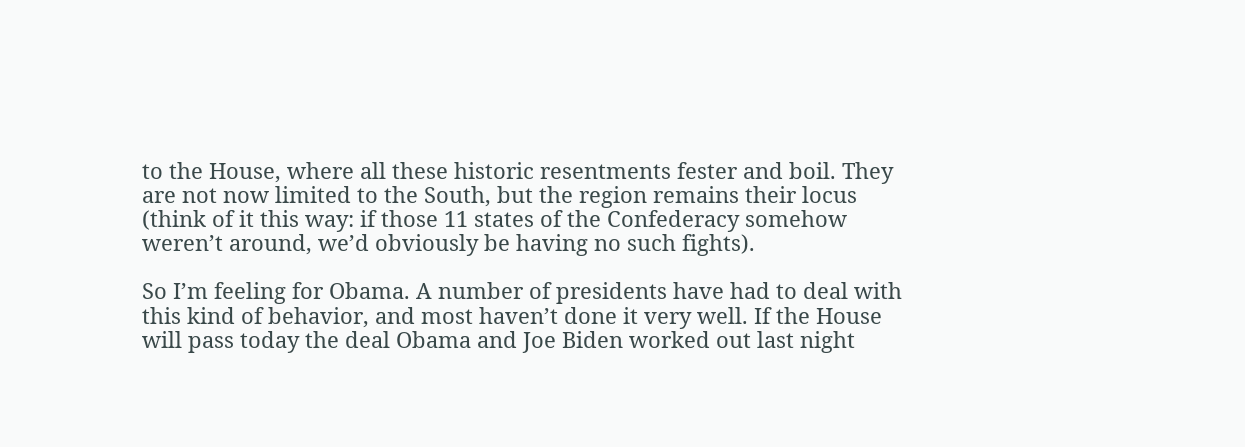to the House, where all these historic resentments fester and boil. They are not now limited to the South, but the region remains their locus (think of it this way: if those 11 states of the Confederacy somehow weren’t around, we’d obviously be having no such fights).

So I’m feeling for Obama. A number of presidents have had to deal with this kind of behavior, and most haven’t done it very well. If the House will pass today the deal Obama and Joe Biden worked out last night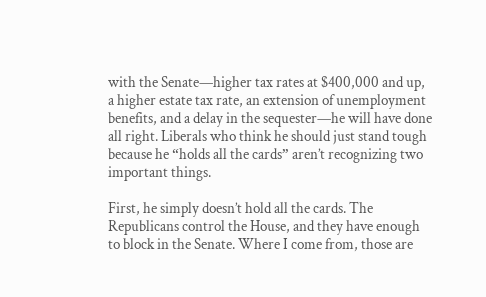with the Senate—higher tax rates at $400,000 and up, a higher estate tax rate, an extension of unemployment benefits, and a delay in the sequester—he will have done all right. Liberals who think he should just stand tough because he “holds all the cards” aren’t recognizing two important things.

First, he simply doesn’t hold all the cards. The Republicans control the House, and they have enough to block in the Senate. Where I come from, those are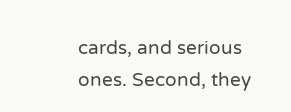cards, and serious ones. Second, they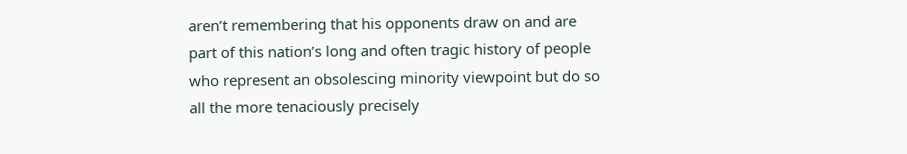aren’t remembering that his opponents draw on and are part of this nation’s long and often tragic history of people who represent an obsolescing minority viewpoint but do so all the more tenaciously precisely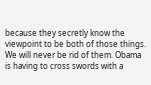because they secretly know the viewpoint to be both of those things. We will never be rid of them. Obama is having to cross swords with a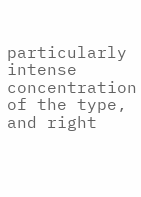particularly intense concentration of the type, and right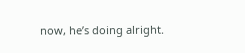now, he’s doing alright.